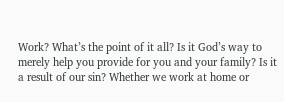Work? What’s the point of it all? Is it God’s way to merely help you provide for you and your family? Is it a result of our sin? Whether we work at home or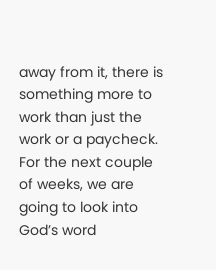away from it, there is something more to work than just the work or a paycheck. For the next couple of weeks, we are going to look into God’s word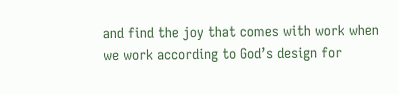and find the joy that comes with work when we work according to God’s design for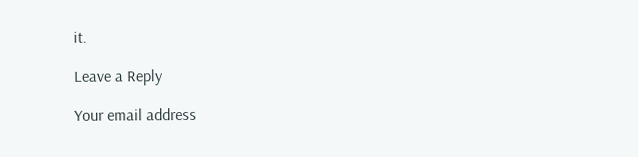it.

Leave a Reply

Your email address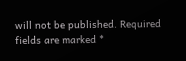will not be published. Required fields are marked *